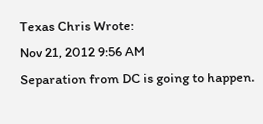Texas Chris Wrote:
Nov 21, 2012 9:56 AM
Separation from DC is going to happen.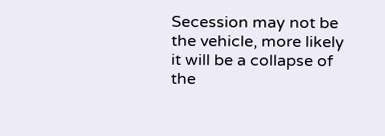Secession may not be the vehicle, more likely it will be a collapse of the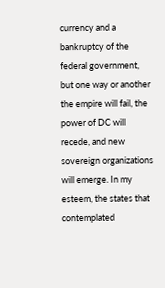currency and a bankruptcy of the federal government, but one way or another the empire will fail, the power of DC will recede, and new sovereign organizations will emerge. In my esteem, the states that contemplated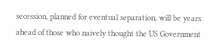secession, planned for eventual separation, will be years ahead of those who naively thought the US Government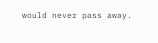would never pass away.